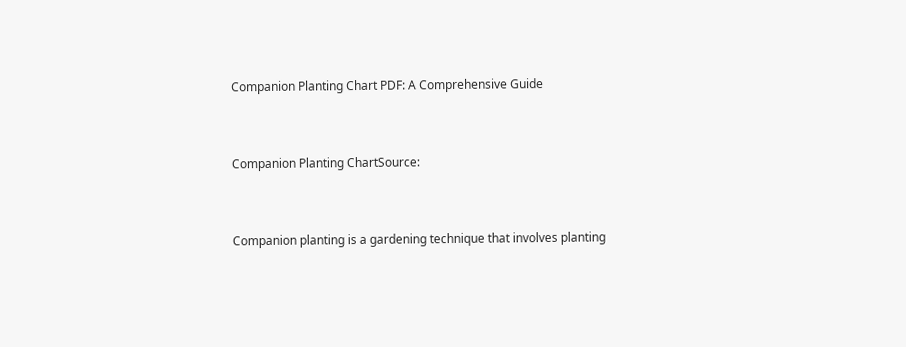Companion Planting Chart PDF: A Comprehensive Guide


Companion Planting ChartSource:


Companion planting is a gardening technique that involves planting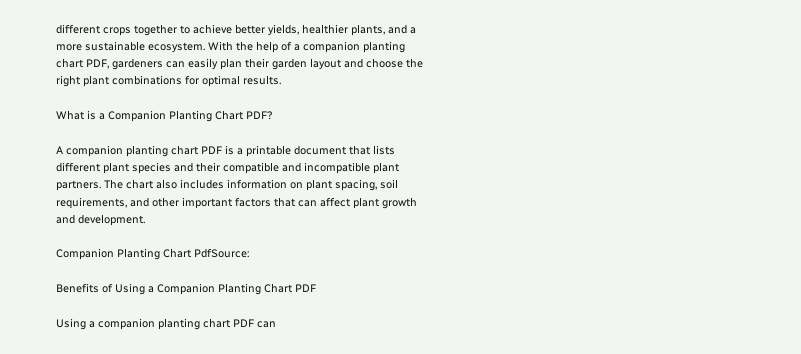different crops together to achieve better yields, healthier plants, and a more sustainable ecosystem. With the help of a companion planting chart PDF, gardeners can easily plan their garden layout and choose the right plant combinations for optimal results.

What is a Companion Planting Chart PDF?

A companion planting chart PDF is a printable document that lists different plant species and their compatible and incompatible plant partners. The chart also includes information on plant spacing, soil requirements, and other important factors that can affect plant growth and development.

Companion Planting Chart PdfSource:

Benefits of Using a Companion Planting Chart PDF

Using a companion planting chart PDF can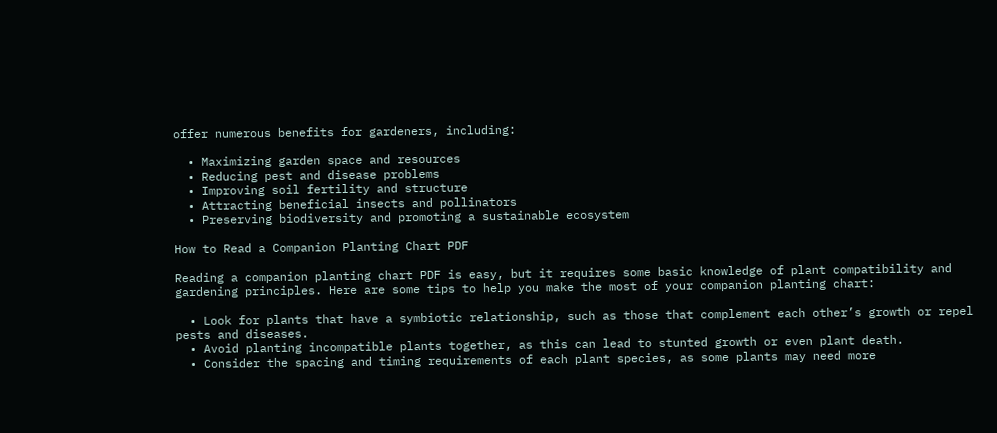offer numerous benefits for gardeners, including:

  • Maximizing garden space and resources
  • Reducing pest and disease problems
  • Improving soil fertility and structure
  • Attracting beneficial insects and pollinators
  • Preserving biodiversity and promoting a sustainable ecosystem

How to Read a Companion Planting Chart PDF

Reading a companion planting chart PDF is easy, but it requires some basic knowledge of plant compatibility and gardening principles. Here are some tips to help you make the most of your companion planting chart:

  • Look for plants that have a symbiotic relationship, such as those that complement each other’s growth or repel pests and diseases.
  • Avoid planting incompatible plants together, as this can lead to stunted growth or even plant death.
  • Consider the spacing and timing requirements of each plant species, as some plants may need more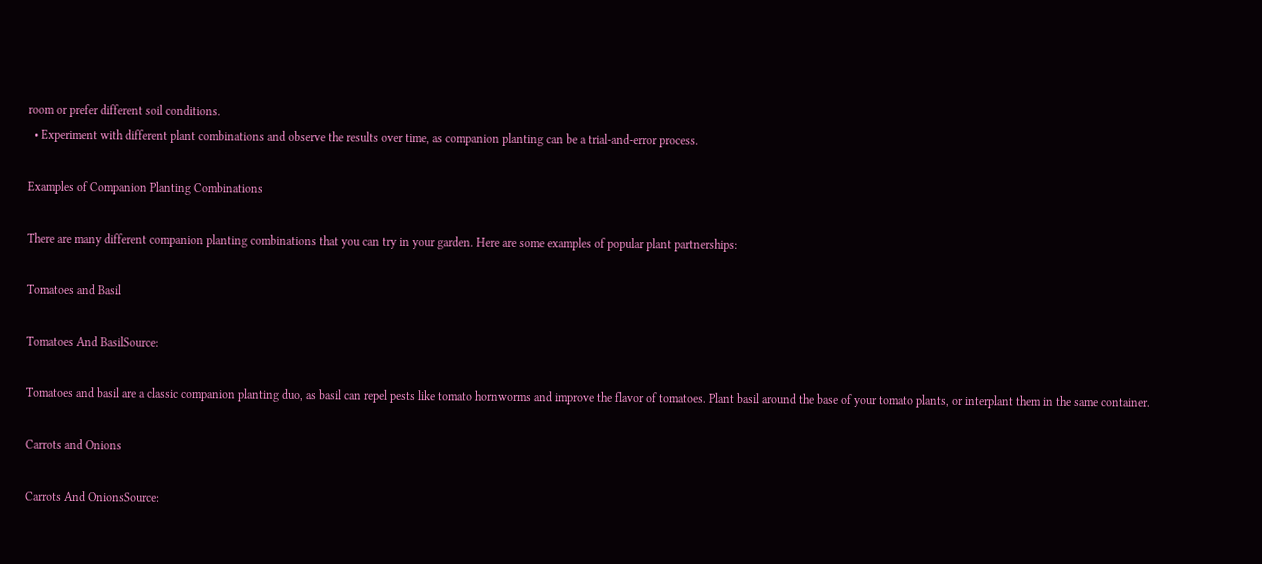room or prefer different soil conditions.
  • Experiment with different plant combinations and observe the results over time, as companion planting can be a trial-and-error process.

Examples of Companion Planting Combinations

There are many different companion planting combinations that you can try in your garden. Here are some examples of popular plant partnerships:

Tomatoes and Basil

Tomatoes And BasilSource:

Tomatoes and basil are a classic companion planting duo, as basil can repel pests like tomato hornworms and improve the flavor of tomatoes. Plant basil around the base of your tomato plants, or interplant them in the same container.

Carrots and Onions

Carrots And OnionsSource: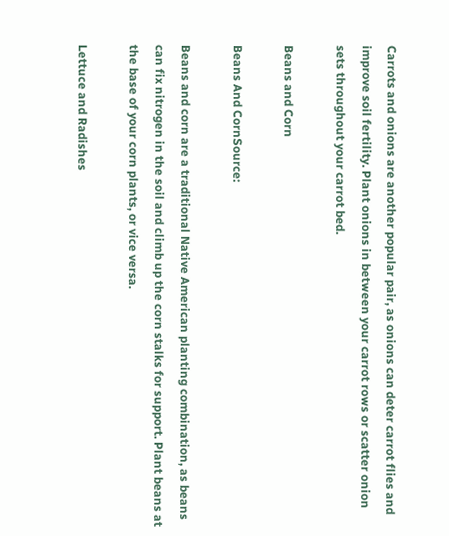Carrots and onions are another popular pair, as onions can deter carrot flies and improve soil fertility. Plant onions in between your carrot rows or scatter onion sets throughout your carrot bed.

Beans and Corn

Beans And CornSource:

Beans and corn are a traditional Native American planting combination, as beans can fix nitrogen in the soil and climb up the corn stalks for support. Plant beans at the base of your corn plants, or vice versa.

Lettuce and Radishes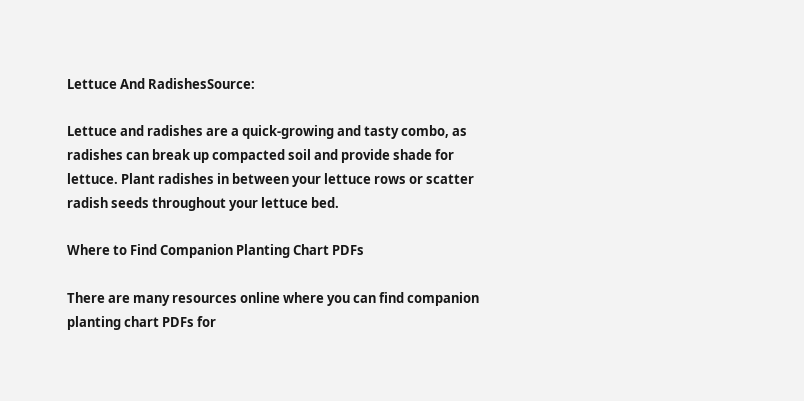Lettuce And RadishesSource:

Lettuce and radishes are a quick-growing and tasty combo, as radishes can break up compacted soil and provide shade for lettuce. Plant radishes in between your lettuce rows or scatter radish seeds throughout your lettuce bed.

Where to Find Companion Planting Chart PDFs

There are many resources online where you can find companion planting chart PDFs for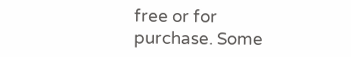free or for purchase. Some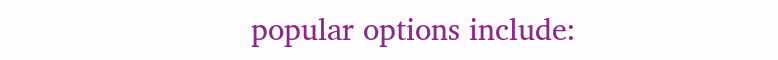popular options include: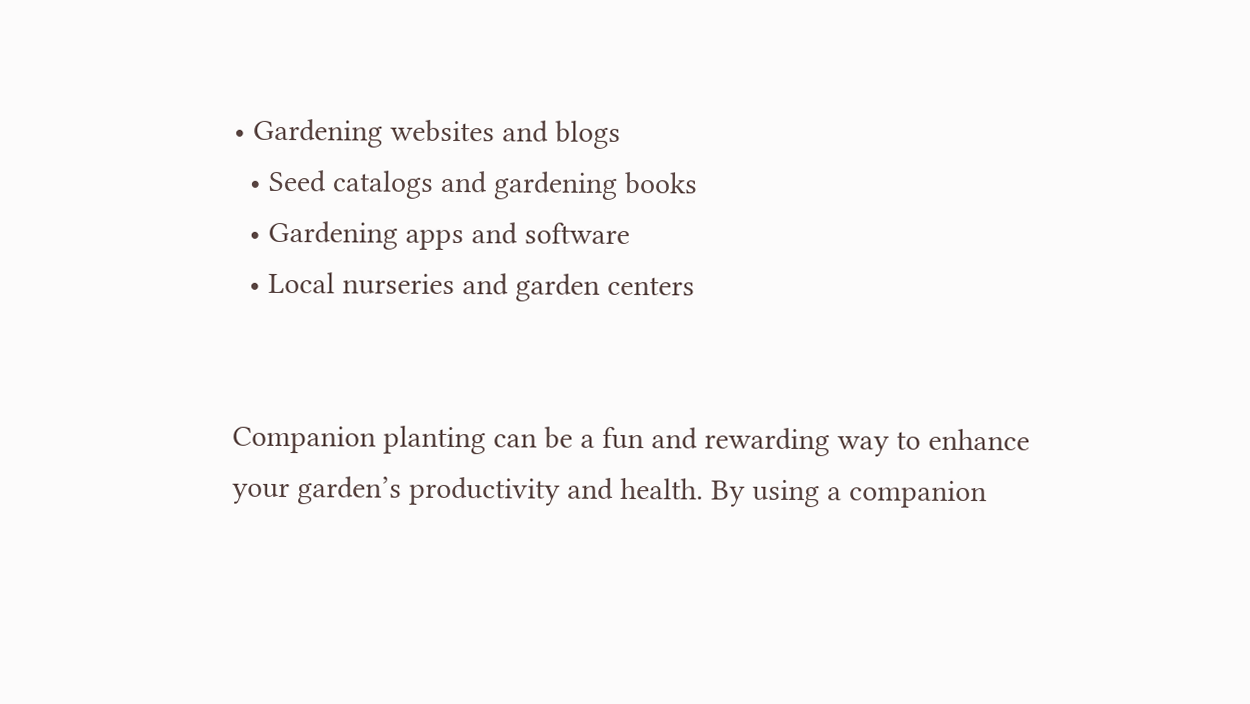• Gardening websites and blogs
  • Seed catalogs and gardening books
  • Gardening apps and software
  • Local nurseries and garden centers


Companion planting can be a fun and rewarding way to enhance your garden’s productivity and health. By using a companion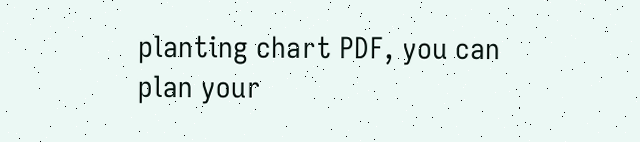planting chart PDF, you can plan your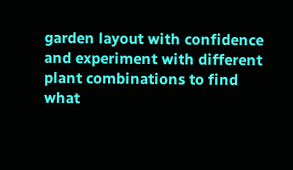garden layout with confidence and experiment with different plant combinations to find what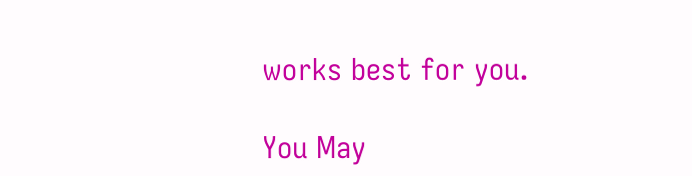works best for you.

You May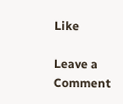Like

Leave a Comment